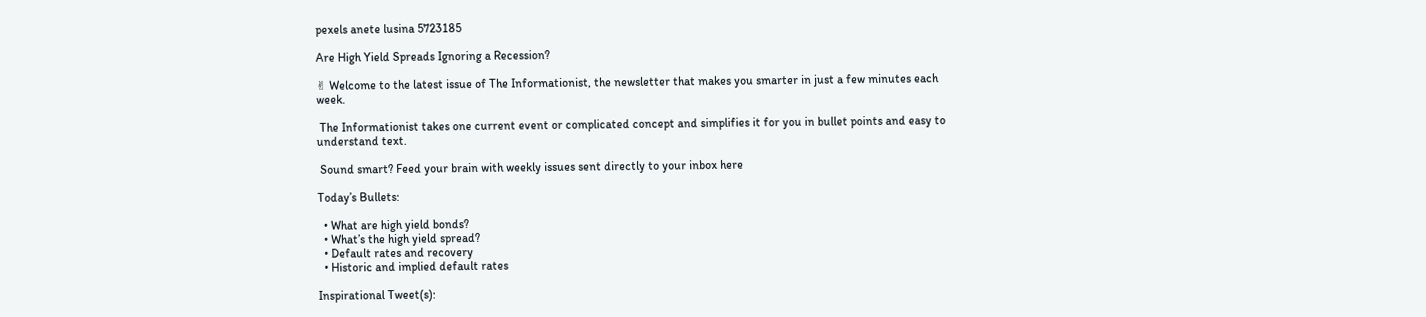pexels anete lusina 5723185

Are High Yield Spreads Ignoring a Recession?

✌ Welcome to the latest issue of The Informationist, the newsletter that makes you smarter in just a few minutes each week.

 The Informationist takes one current event or complicated concept and simplifies it for you in bullet points and easy to understand text.

 Sound smart? Feed your brain with weekly issues sent directly to your inbox here

Today’s Bullets:

  • What are high yield bonds?
  • What’s the high yield spread?
  • Default rates and recovery
  • Historic and implied default rates

Inspirational Tweet(s):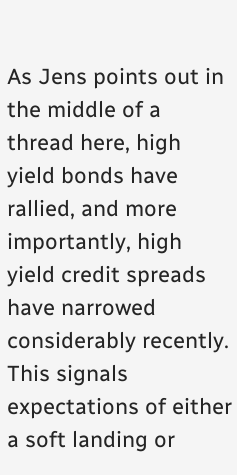As Jens points out in the middle of a thread here, high yield bonds have rallied, and more importantly, high yield credit spreads have narrowed considerably recently. This signals expectations of either a soft landing or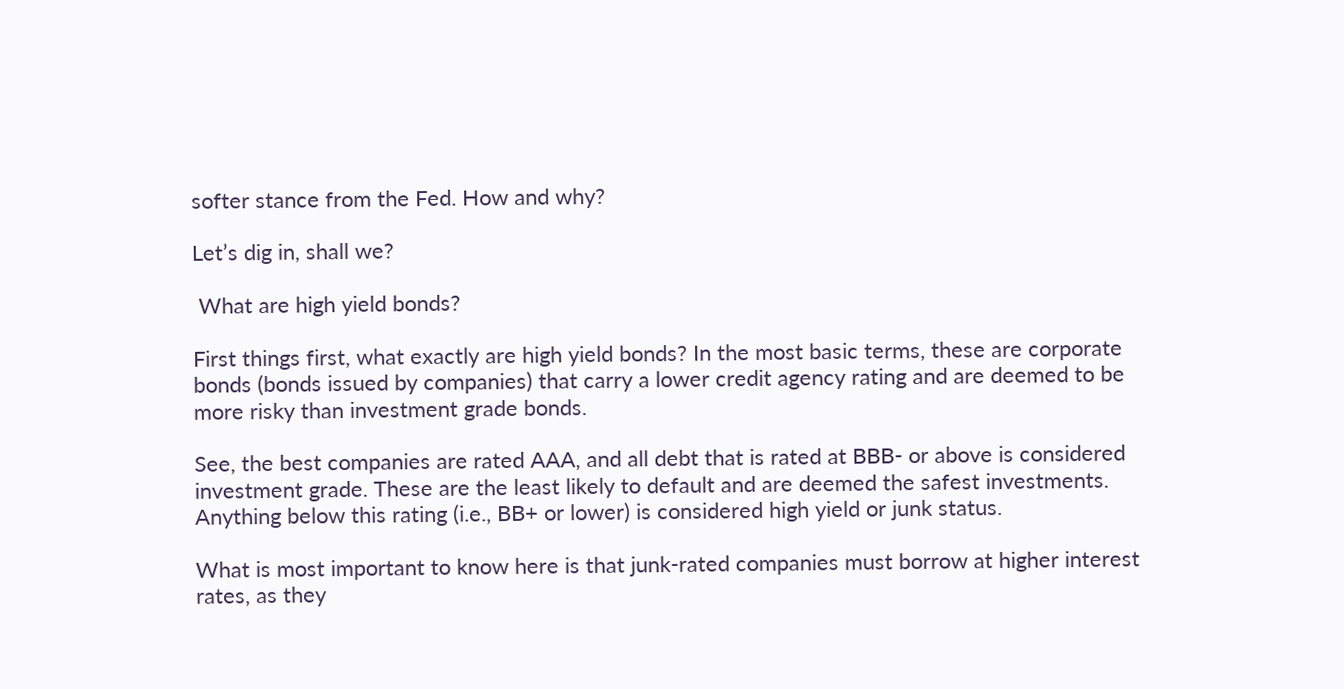softer stance from the Fed. How and why?

Let’s dig in, shall we?

 What are high yield bonds?

First things first, what exactly are high yield bonds? In the most basic terms, these are corporate bonds (bonds issued by companies) that carry a lower credit agency rating and are deemed to be more risky than investment grade bonds.

See, the best companies are rated AAA, and all debt that is rated at BBB- or above is considered investment grade. These are the least likely to default and are deemed the safest investments. Anything below this rating (i.e., BB+ or lower) is considered high yield or junk status.

What is most important to know here is that junk-rated companies must borrow at higher interest rates, as they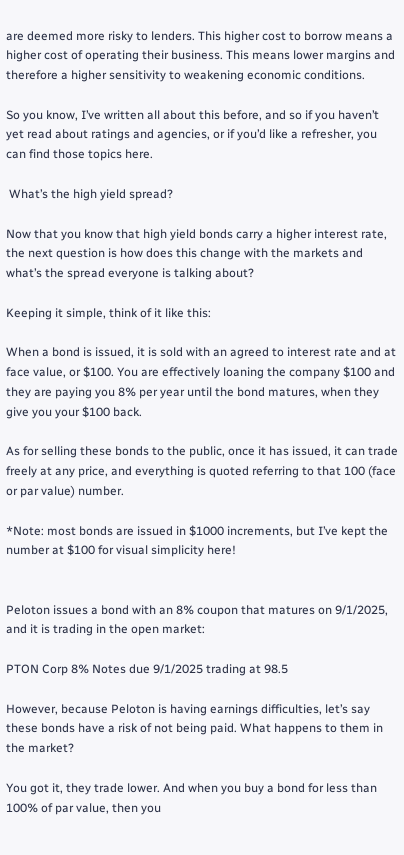are deemed more risky to lenders. This higher cost to borrow means a higher cost of operating their business. This means lower margins and therefore a higher sensitivity to weakening economic conditions.

So you know, I’ve written all about this before, and so if you haven’t yet read about ratings and agencies, or if you’d like a refresher, you can find those topics here.

 What’s the high yield spread?

Now that you know that high yield bonds carry a higher interest rate, the next question is how does this change with the markets and what’s the spread everyone is talking about?

Keeping it simple, think of it like this:

When a bond is issued, it is sold with an agreed to interest rate and at face value, or $100. You are effectively loaning the company $100 and they are paying you 8% per year until the bond matures, when they give you your $100 back.

As for selling these bonds to the public, once it has issued, it can trade freely at any price, and everything is quoted referring to that 100 (face or par value) number.

*Note: most bonds are issued in $1000 increments, but I’ve kept the number at $100 for visual simplicity here!


Peloton issues a bond with an 8% coupon that matures on 9/1/2025, and it is trading in the open market:

PTON Corp 8% Notes due 9/1/2025 trading at 98.5

However, because Peloton is having earnings difficulties, let’s say these bonds have a risk of not being paid. What happens to them in the market?

You got it, they trade lower. And when you buy a bond for less than 100% of par value, then you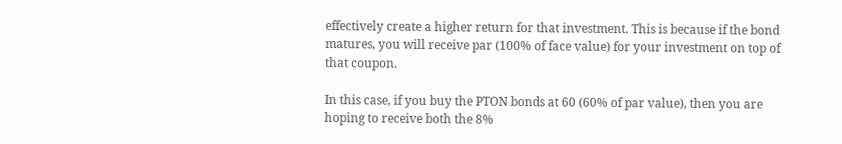effectively create a higher return for that investment. This is because if the bond matures, you will receive par (100% of face value) for your investment on top of that coupon.

In this case, if you buy the PTON bonds at 60 (60% of par value), then you are hoping to receive both the 8%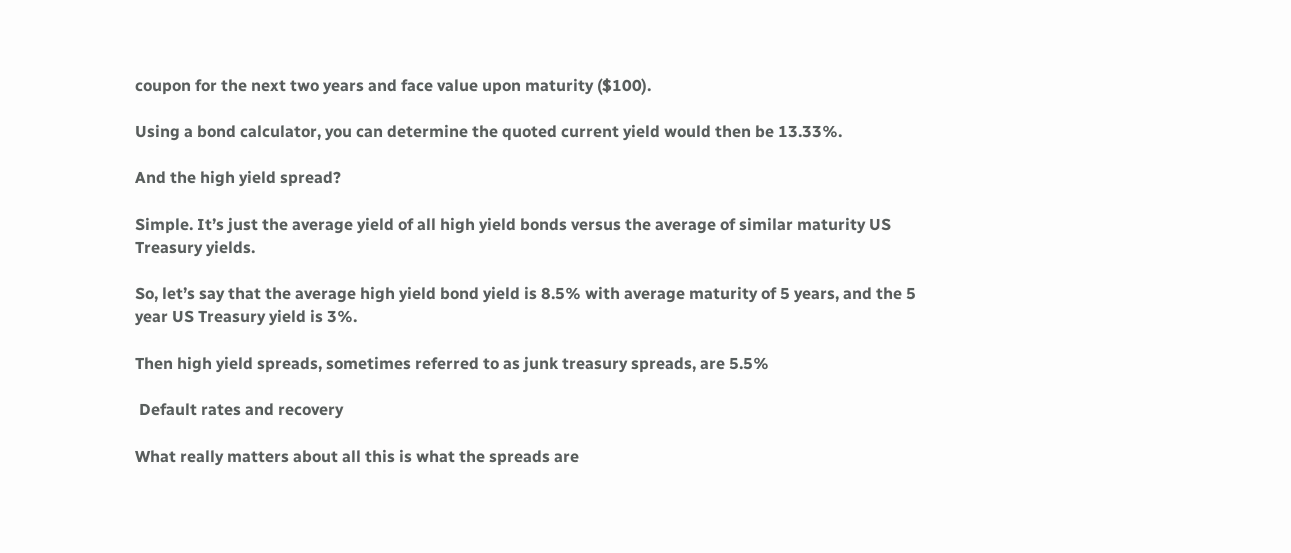coupon for the next two years and face value upon maturity ($100).

Using a bond calculator, you can determine the quoted current yield would then be 13.33%.

And the high yield spread?

Simple. It’s just the average yield of all high yield bonds versus the average of similar maturity US Treasury yields.

So, let’s say that the average high yield bond yield is 8.5% with average maturity of 5 years, and the 5 year US Treasury yield is 3%.

Then high yield spreads, sometimes referred to as junk treasury spreads, are 5.5%

 Default rates and recovery

What really matters about all this is what the spreads are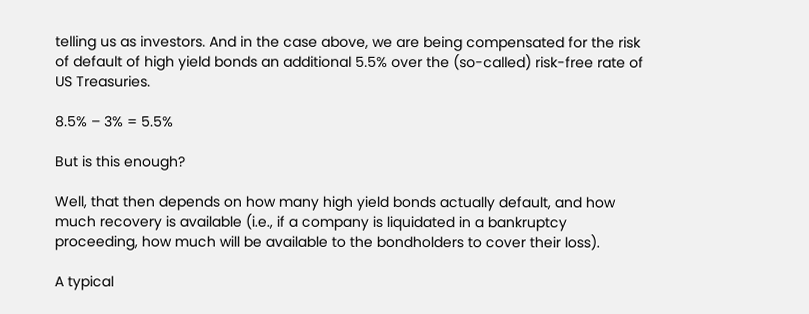telling us as investors. And in the case above, we are being compensated for the risk of default of high yield bonds an additional 5.5% over the (so-called) risk-free rate of US Treasuries.

8.5% – 3% = 5.5%

But is this enough?

Well, that then depends on how many high yield bonds actually default, and how much recovery is available (i.e., if a company is liquidated in a bankruptcy proceeding, how much will be available to the bondholders to cover their loss).

A typical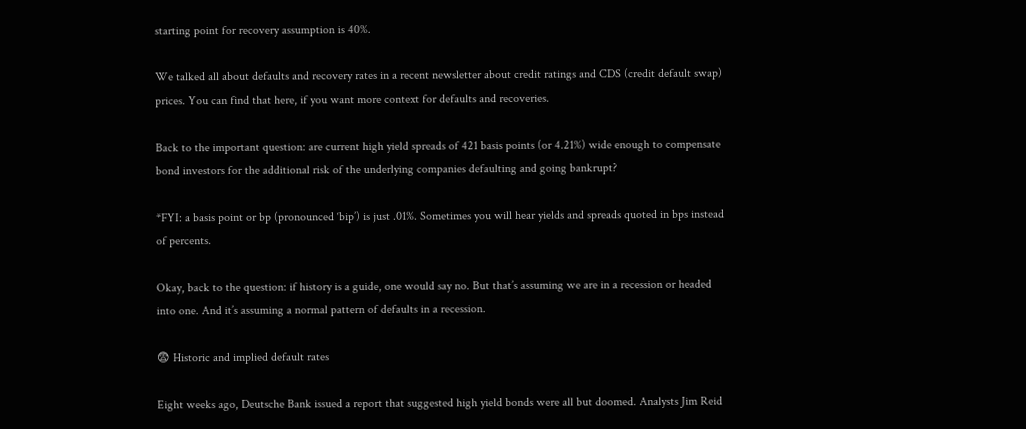starting point for recovery assumption is 40%.

We talked all about defaults and recovery rates in a recent newsletter about credit ratings and CDS (credit default swap) prices. You can find that here, if you want more context for defaults and recoveries.

Back to the important question: are current high yield spreads of 421 basis points (or 4.21%) wide enough to compensate bond investors for the additional risk of the underlying companies defaulting and going bankrupt?

*FYI: a basis point or bp (pronounced ‘bip’) is just .01%. Sometimes you will hear yields and spreads quoted in bps instead of percents.

Okay, back to the question: if history is a guide, one would say no. But that’s assuming we are in a recession or headed into one. And it’s assuming a normal pattern of defaults in a recession.

😨 Historic and implied default rates

Eight weeks ago, Deutsche Bank issued a report that suggested high yield bonds were all but doomed. Analysts Jim Reid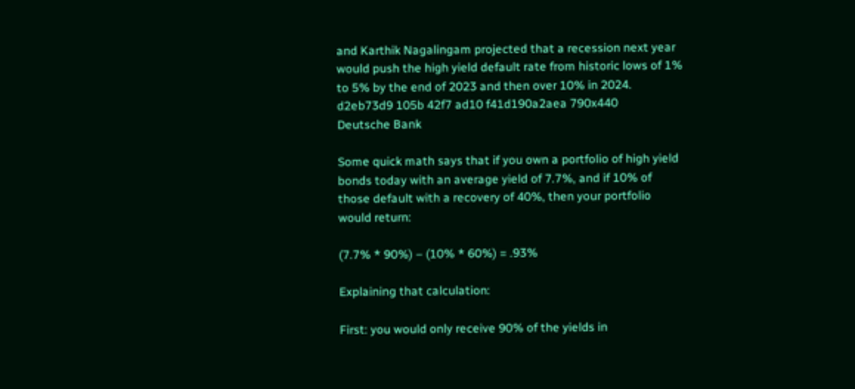and Karthik Nagalingam projected that a recession next year would push the high yield default rate from historic lows of 1% to 5% by the end of 2023 and then over 10% in 2024.
d2eb73d9 105b 42f7 ad10 f41d190a2aea 790x440
Deutsche Bank

Some quick math says that if you own a portfolio of high yield bonds today with an average yield of 7.7%, and if 10% of those default with a recovery of 40%, then your portfolio would return:

(7.7% * 90%) – (10% * 60%) = .93%

Explaining that calculation:

First: you would only receive 90% of the yields in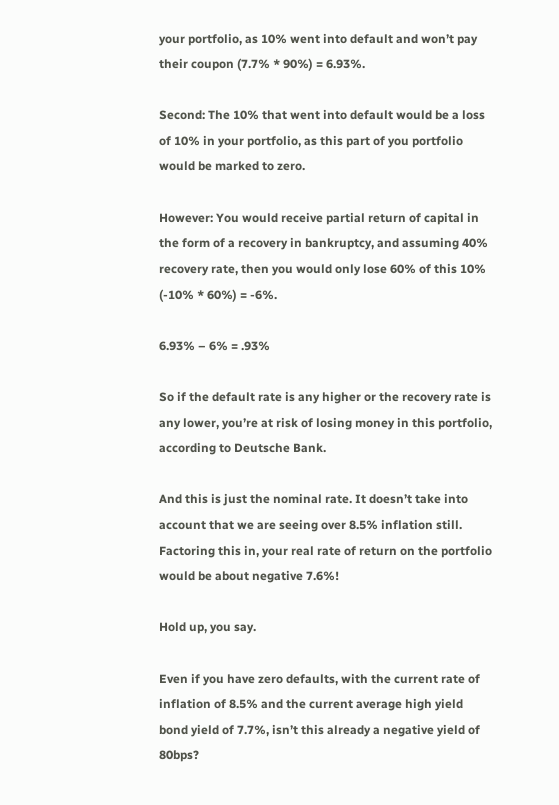your portfolio, as 10% went into default and won’t pay their coupon (7.7% * 90%) = 6.93%.

Second: The 10% that went into default would be a loss of 10% in your portfolio, as this part of you portfolio would be marked to zero.

However: You would receive partial return of capital in the form of a recovery in bankruptcy, and assuming 40% recovery rate, then you would only lose 60% of this 10% (-10% * 60%) = -6%.

6.93% – 6% = .93%

So if the default rate is any higher or the recovery rate is any lower, you’re at risk of losing money in this portfolio, according to Deutsche Bank.

And this is just the nominal rate. It doesn’t take into account that we are seeing over 8.5% inflation still. Factoring this in, your real rate of return on the portfolio would be about negative 7.6%!

Hold up, you say.

Even if you have zero defaults, with the current rate of inflation of 8.5% and the current average high yield bond yield of 7.7%, isn’t this already a negative yield of 80bps?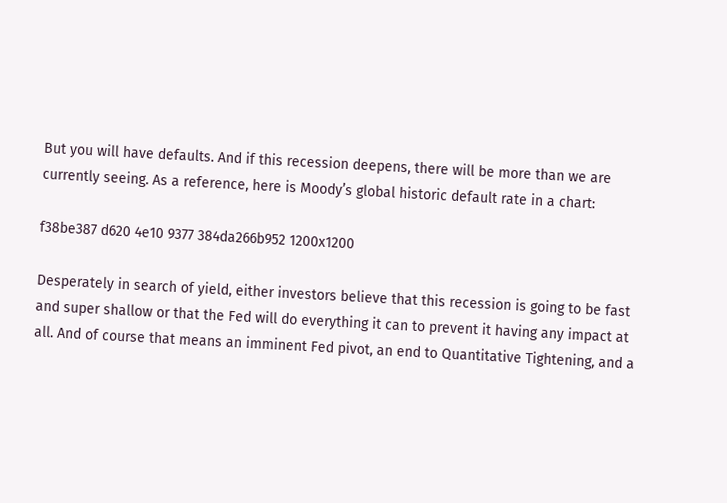But you will have defaults. And if this recession deepens, there will be more than we are currently seeing. As a reference, here is Moody’s global historic default rate in a chart:

f38be387 d620 4e10 9377 384da266b952 1200x1200

Desperately in search of yield, either investors believe that this recession is going to be fast and super shallow or that the Fed will do everything it can to prevent it having any impact at all. And of course that means an imminent Fed pivot, an end to Quantitative Tightening, and a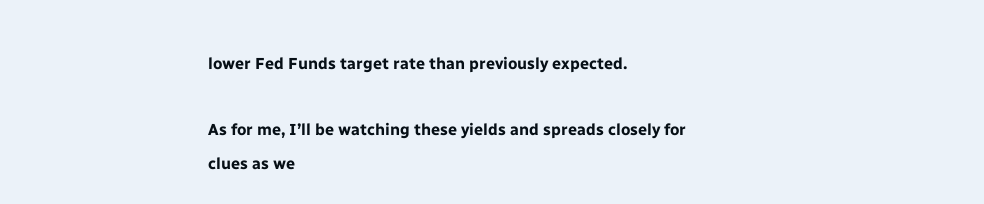lower Fed Funds target rate than previously expected.

As for me, I’ll be watching these yields and spreads closely for clues as we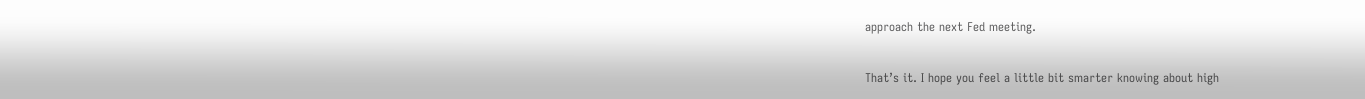approach the next Fed meeting.

That’s it. I hope you feel a little bit smarter knowing about high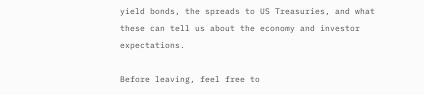yield bonds, the spreads to US Treasuries, and what these can tell us about the economy and investor expectations.

Before leaving, feel free to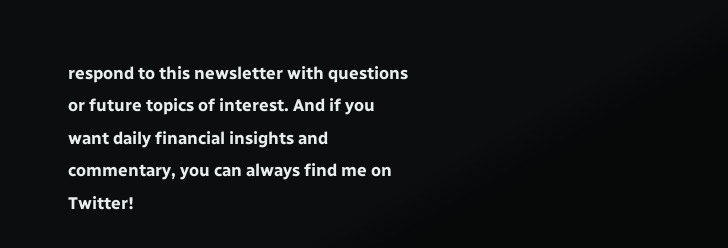respond to this newsletter with questions or future topics of interest. And if you want daily financial insights and commentary, you can always find me on Twitter!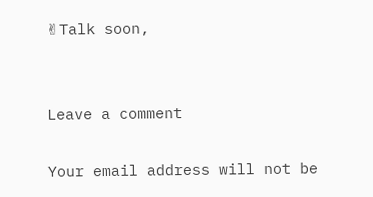✌Talk soon,


Leave a comment

Your email address will not be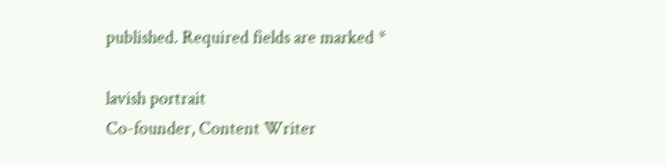published. Required fields are marked *

lavish portrait
Co-founder, Content Writer